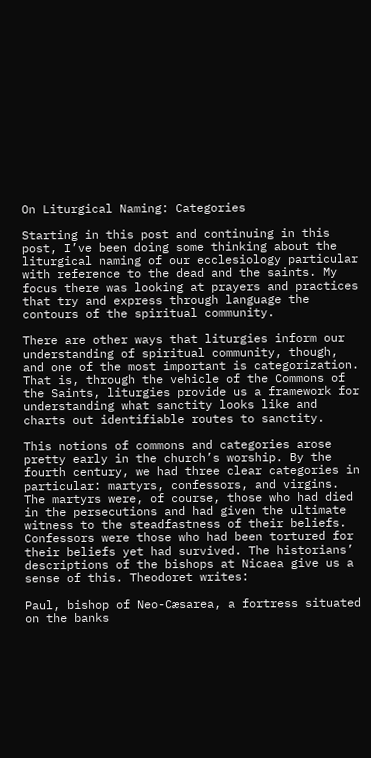On Liturgical Naming: Categories

Starting in this post and continuing in this post, I’ve been doing some thinking about the liturgical naming of our ecclesiology particular with reference to the dead and the saints. My focus there was looking at prayers and practices that try and express through language the contours of the spiritual community.

There are other ways that liturgies inform our understanding of spiritual community, though, and one of the most important is categorization. That is, through the vehicle of the Commons of the Saints, liturgies provide us a framework for understanding what sanctity looks like and charts out identifiable routes to sanctity.

This notions of commons and categories arose pretty early in the church’s worship. By the fourth century, we had three clear categories in particular: martyrs, confessors, and virgins. The martyrs were, of course, those who had died in the persecutions and had given the ultimate witness to the steadfastness of their beliefs. Confessors were those who had been tortured for their beliefs yet had survived. The historians’ descriptions of the bishops at Nicaea give us a sense of this. Theodoret writes:

Paul, bishop of Neo-Cæsarea, a fortress situated on the banks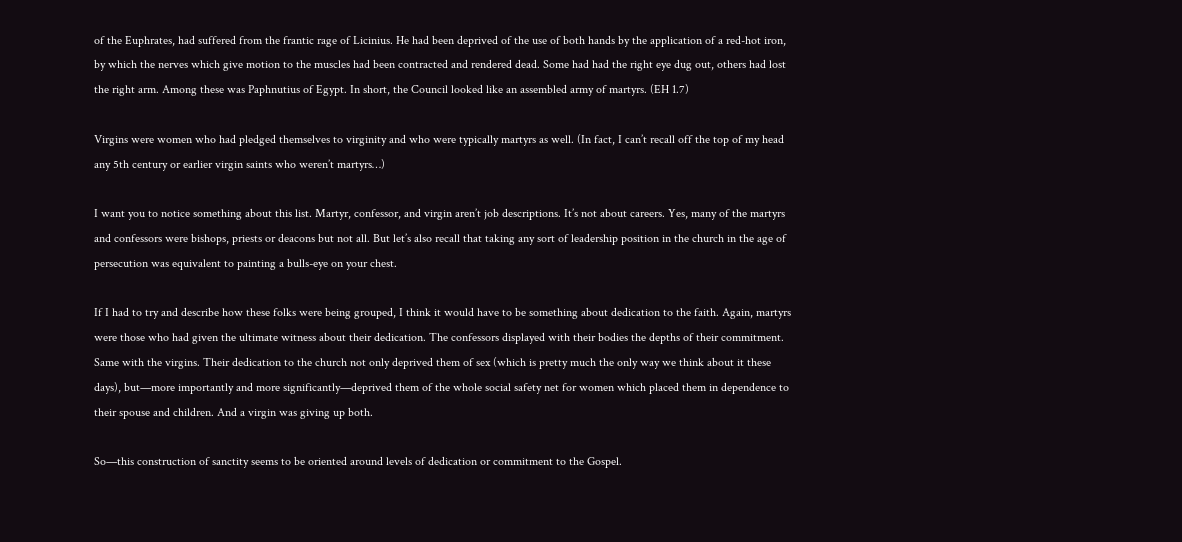of the Euphrates, had suffered from the frantic rage of Licinius. He had been deprived of the use of both hands by the application of a red-hot iron, by which the nerves which give motion to the muscles had been contracted and rendered dead. Some had had the right eye dug out, others had lost the right arm. Among these was Paphnutius of Egypt. In short, the Council looked like an assembled army of martyrs. (EH 1.7)

Virgins were women who had pledged themselves to virginity and who were typically martyrs as well. (In fact, I can’t recall off the top of my head any 5th century or earlier virgin saints who weren’t martyrs…)

I want you to notice something about this list. Martyr, confessor, and virgin aren’t job descriptions. It’s not about careers. Yes, many of the martyrs and confessors were bishops, priests or deacons but not all. But let’s also recall that taking any sort of leadership position in the church in the age of persecution was equivalent to painting a bulls-eye on your chest.

If I had to try and describe how these folks were being grouped, I think it would have to be something about dedication to the faith. Again, martyrs were those who had given the ultimate witness about their dedication. The confessors displayed with their bodies the depths of their commitment. Same with the virgins. Their dedication to the church not only deprived them of sex (which is pretty much the only way we think about it these days), but—more importantly and more significantly—deprived them of the whole social safety net for women which placed them in dependence to their spouse and children. And a virgin was giving up both.

So—this construction of sanctity seems to be oriented around levels of dedication or commitment to the Gospel.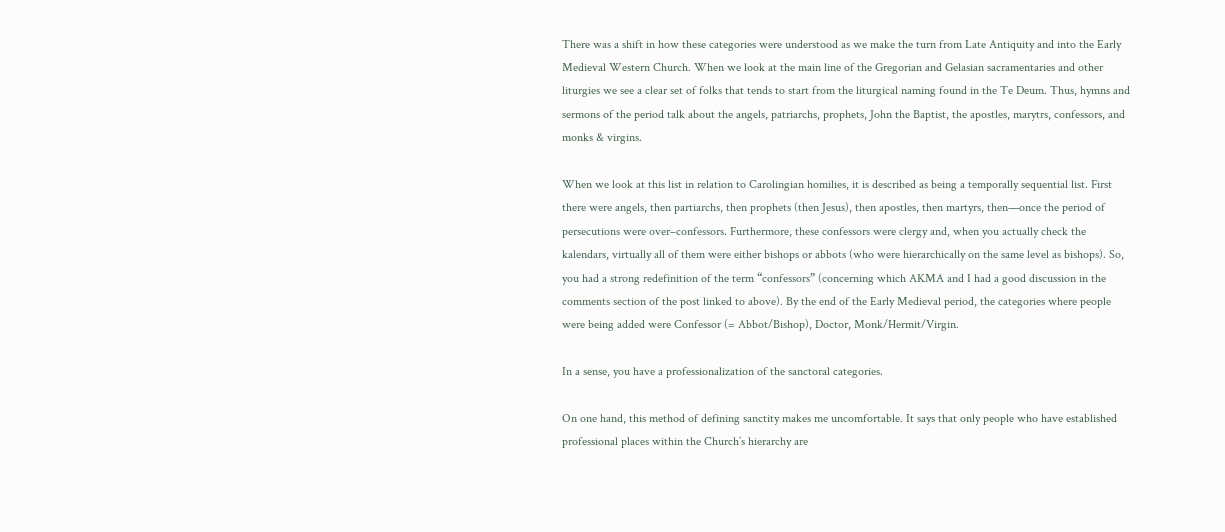There was a shift in how these categories were understood as we make the turn from Late Antiquity and into the Early Medieval Western Church. When we look at the main line of the Gregorian and Gelasian sacramentaries and other liturgies we see a clear set of folks that tends to start from the liturgical naming found in the Te Deum. Thus, hymns and sermons of the period talk about the angels, patriarchs, prophets, John the Baptist, the apostles, marytrs, confessors, and monks & virgins.

When we look at this list in relation to Carolingian homilies, it is described as being a temporally sequential list. First there were angels, then partiarchs, then prophets (then Jesus), then apostles, then martyrs, then—once the period of persecutions were over–confessors. Furthermore, these confessors were clergy and, when you actually check the kalendars, virtually all of them were either bishops or abbots (who were hierarchically on the same level as bishops). So, you had a strong redefinition of the term “confessors” (concerning which AKMA and I had a good discussion in the comments section of the post linked to above). By the end of the Early Medieval period, the categories where people were being added were Confessor (= Abbot/Bishop), Doctor, Monk/Hermit/Virgin.

In a sense, you have a professionalization of the sanctoral categories.

On one hand, this method of defining sanctity makes me uncomfortable. It says that only people who have established professional places within the Church’s hierarchy are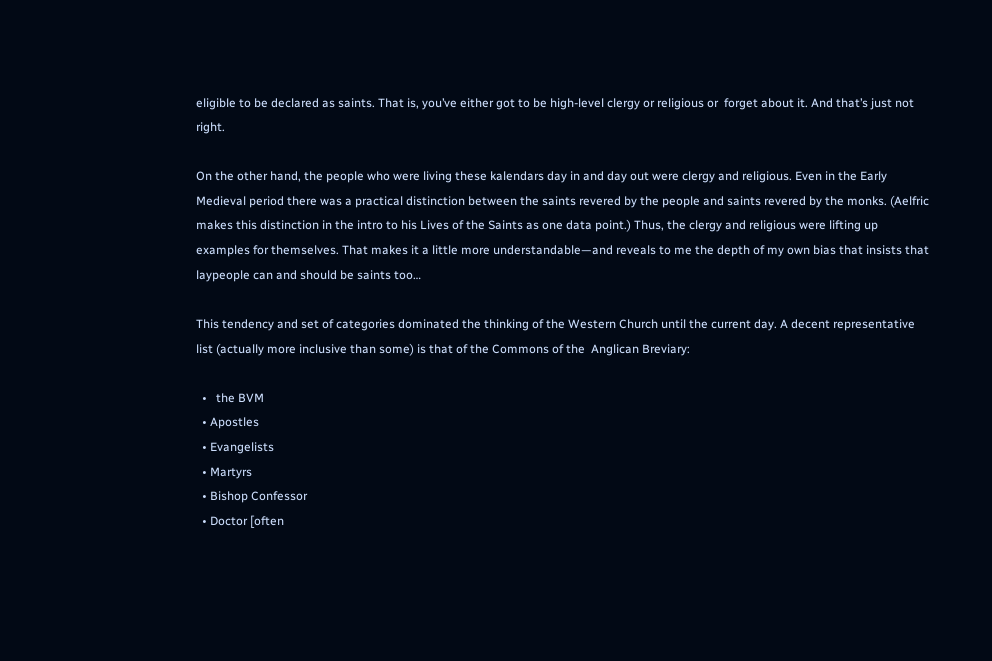eligible to be declared as saints. That is, you’ve either got to be high-level clergy or religious or  forget about it. And that’s just not right.

On the other hand, the people who were living these kalendars day in and day out were clergy and religious. Even in the Early Medieval period there was a practical distinction between the saints revered by the people and saints revered by the monks. (Aelfric makes this distinction in the intro to his Lives of the Saints as one data point.) Thus, the clergy and religious were lifting up examples for themselves. That makes it a little more understandable—and reveals to me the depth of my own bias that insists that laypeople can and should be saints too…

This tendency and set of categories dominated the thinking of the Western Church until the current day. A decent representative list (actually more inclusive than some) is that of the Commons of the  Anglican Breviary:

  •   the BVM
  • Apostles
  • Evangelists
  • Martyrs
  • Bishop Confessor
  • Doctor [often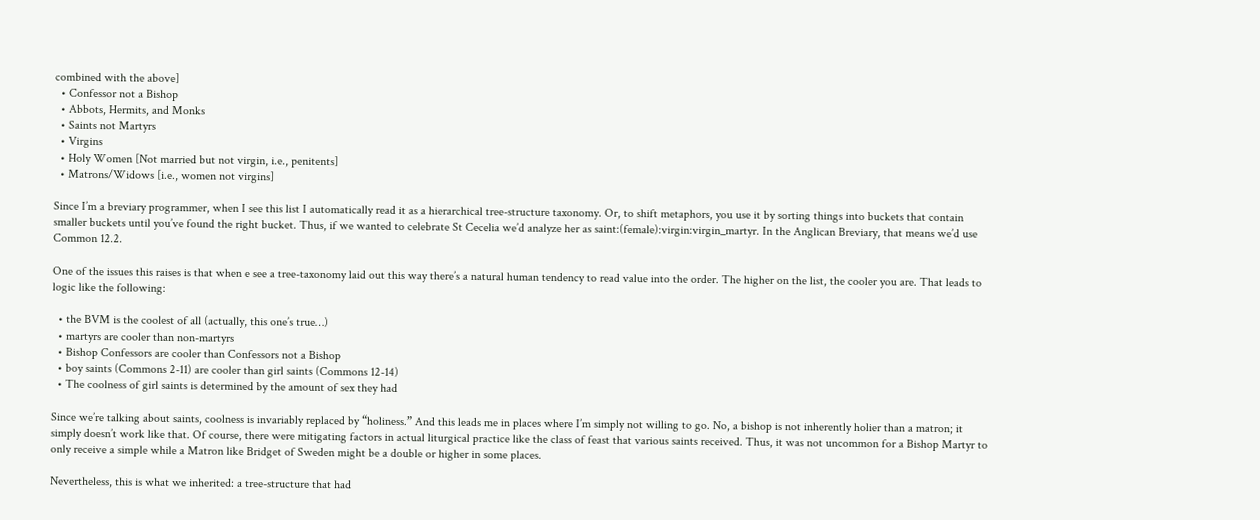combined with the above]
  • Confessor not a Bishop
  • Abbots, Hermits, and Monks
  • Saints not Martyrs
  • Virgins
  • Holy Women [Not married but not virgin, i.e., penitents]
  • Matrons/Widows [i.e., women not virgins]

Since I’m a breviary programmer, when I see this list I automatically read it as a hierarchical tree-structure taxonomy. Or, to shift metaphors, you use it by sorting things into buckets that contain smaller buckets until you’ve found the right bucket. Thus, if we wanted to celebrate St Cecelia we’d analyze her as saint:(female):virgin:virgin_martyr. In the Anglican Breviary, that means we’d use Common 12.2.

One of the issues this raises is that when e see a tree-taxonomy laid out this way there’s a natural human tendency to read value into the order. The higher on the list, the cooler you are. That leads to logic like the following:

  • the BVM is the coolest of all (actually, this one’s true…)
  • martyrs are cooler than non-martyrs
  • Bishop Confessors are cooler than Confessors not a Bishop
  • boy saints (Commons 2-11) are cooler than girl saints (Commons 12-14)
  • The coolness of girl saints is determined by the amount of sex they had

Since we’re talking about saints, coolness is invariably replaced by “holiness.” And this leads me in places where I’m simply not willing to go. No, a bishop is not inherently holier than a matron; it simply doesn’t work like that. Of course, there were mitigating factors in actual liturgical practice like the class of feast that various saints received. Thus, it was not uncommon for a Bishop Martyr to only receive a simple while a Matron like Bridget of Sweden might be a double or higher in some places.

Nevertheless, this is what we inherited: a tree-structure that had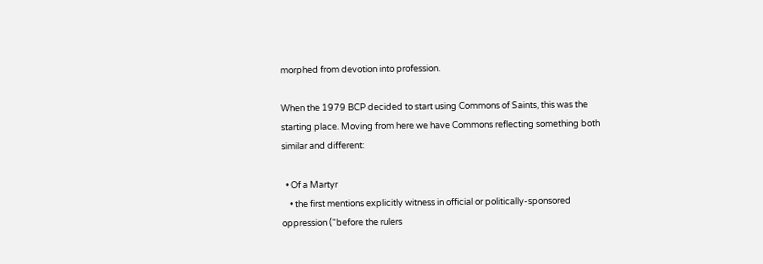morphed from devotion into profession.

When the 1979 BCP decided to start using Commons of Saints, this was the starting place. Moving from here we have Commons reflecting something both similar and different:

  • Of a Martyr
    • the first mentions explicitly witness in official or politically-sponsored oppression (“before the rulers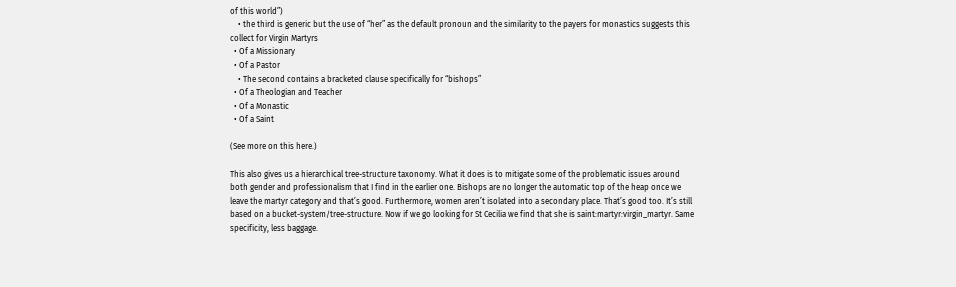of this world”)
    • the third is generic but the use of “her” as the default pronoun and the similarity to the payers for monastics suggests this collect for Virgin Martyrs
  • Of a Missionary
  • Of a Pastor
    • The second contains a bracketed clause specifically for “bishops”
  • Of a Theologian and Teacher
  • Of a Monastic
  • Of a Saint

(See more on this here.)

This also gives us a hierarchical tree-structure taxonomy. What it does is to mitigate some of the problematic issues around both gender and professionalism that I find in the earlier one. Bishops are no longer the automatic top of the heap once we leave the martyr category and that’s good. Furthermore, women aren’t isolated into a secondary place. That’s good too. It’s still based on a bucket-system/tree-structure. Now if we go looking for St Cecilia we find that she is saint:martyr:virgin_martyr. Same specificity, less baggage.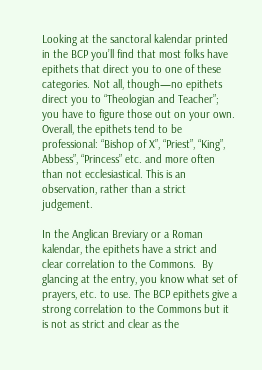Looking at the sanctoral kalendar printed in the BCP you’ll find that most folks have epithets that direct you to one of these categories. Not all, though—no epithets direct you to “Theologian and Teacher”; you have to figure those out on your own. Overall, the epithets tend to be professional: “Bishop of X”, “Priest”, “King”, Abbess”, “Princess” etc. and more often than not ecclesiastical. This is an observation, rather than a strict judgement.

In the Anglican Breviary or a Roman kalendar, the epithets have a strict and clear correlation to the Commons.  By glancing at the entry, you know what set of prayers, etc. to use. The BCP epithets give a strong correlation to the Commons but it is not as strict and clear as the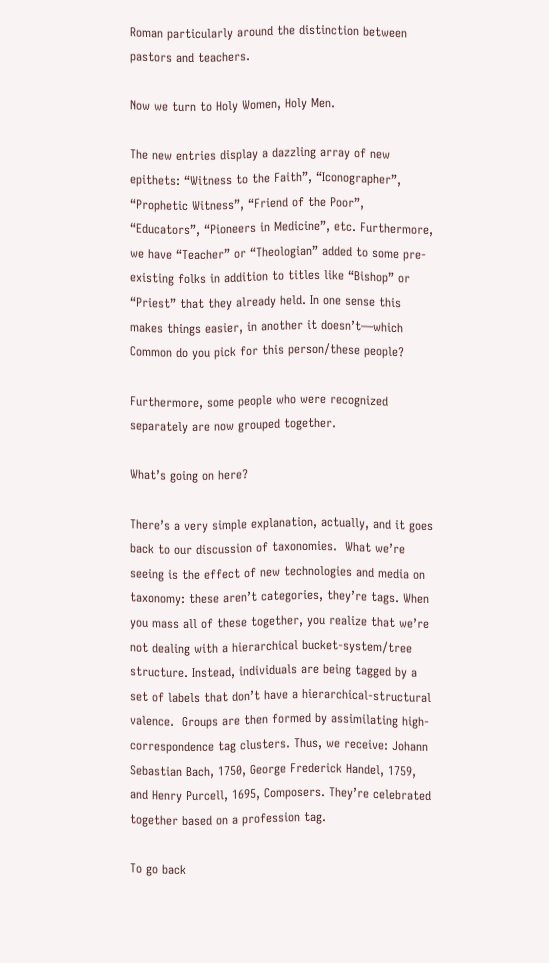Roman particularly around the distinction between pastors and teachers.

Now we turn to Holy Women, Holy Men.

The new entries display a dazzling array of new epithets: “Witness to the Faith”, “Iconographer”, “Prophetic Witness”, “Friend of the Poor”, “Educators”, “Pioneers in Medicine”, etc. Furthermore, we have “Teacher” or “Theologian” added to some pre-existing folks in addition to titles like “Bishop” or “Priest” that they already held. In one sense this makes things easier, in another it doesn’t—which Common do you pick for this person/these people?

Furthermore, some people who were recognized separately are now grouped together.

What’s going on here?

There’s a very simple explanation, actually, and it goes back to our discussion of taxonomies.  What we’re seeing is the effect of new technologies and media on taxonomy: these aren’t categories, they’re tags. When you mass all of these together, you realize that we’re not dealing with a hierarchical bucket-system/tree structure. Instead, individuals are being tagged by a set of labels that don’t have a hierarchical-structural valence.  Groups are then formed by assimilating high-correspondence tag clusters. Thus, we receive: Johann Sebastian Bach, 1750, George Frederick Handel, 1759, and Henry Purcell, 1695, Composers. They’re celebrated together based on a profession tag.

To go back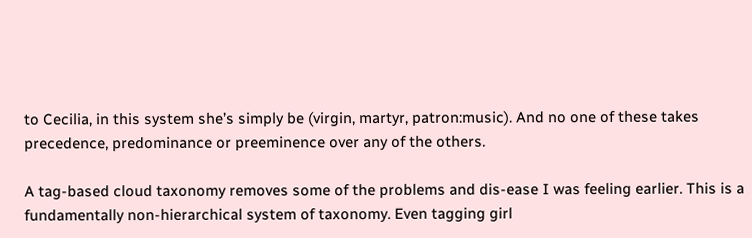to Cecilia, in this system she’s simply be (virgin, martyr, patron:music). And no one of these takes precedence, predominance or preeminence over any of the others.

A tag-based cloud taxonomy removes some of the problems and dis-ease I was feeling earlier. This is a fundamentally non-hierarchical system of taxonomy. Even tagging girl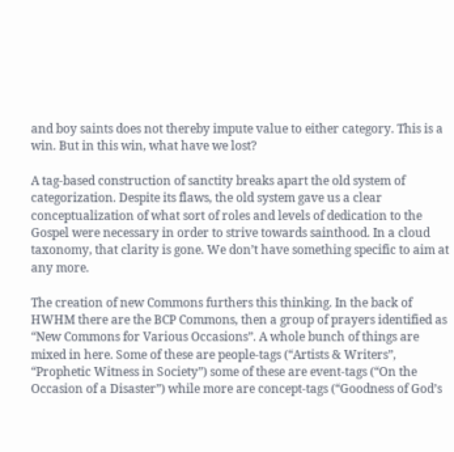and boy saints does not thereby impute value to either category. This is a win. But in this win, what have we lost?

A tag-based construction of sanctity breaks apart the old system of categorization. Despite its flaws, the old system gave us a clear conceptualization of what sort of roles and levels of dedication to the Gospel were necessary in order to strive towards sainthood. In a cloud taxonomy, that clarity is gone. We don’t have something specific to aim at any more.

The creation of new Commons furthers this thinking. In the back of HWHM there are the BCP Commons, then a group of prayers identified as “New Commons for Various Occasions”. A whole bunch of things are mixed in here. Some of these are people-tags (“Artists & Writers”, “Prophetic Witness in Society”) some of these are event-tags (“On the Occasion of a Disaster”) while more are concept-tags (“Goodness of God’s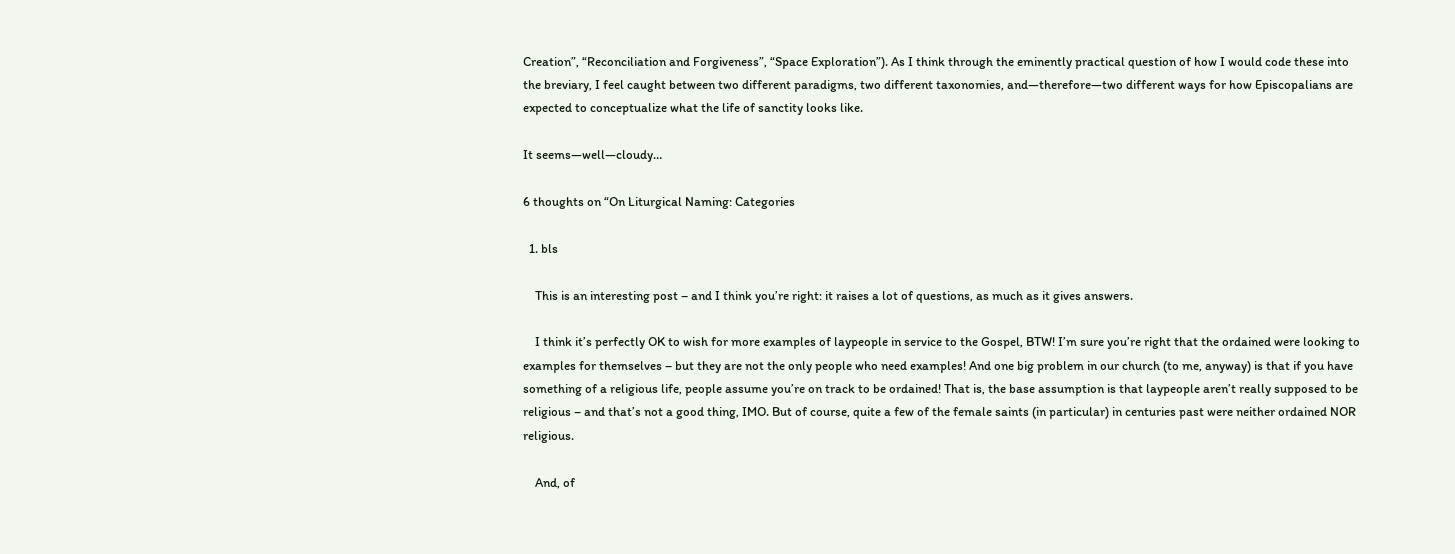Creation”, “Reconciliation and Forgiveness”, “Space Exploration”). As I think through the eminently practical question of how I would code these into the breviary, I feel caught between two different paradigms, two different taxonomies, and—therefore—two different ways for how Episcopalians are expected to conceptualize what the life of sanctity looks like.

It seems—well—cloudy…

6 thoughts on “On Liturgical Naming: Categories

  1. bls

    This is an interesting post – and I think you’re right: it raises a lot of questions, as much as it gives answers.

    I think it’s perfectly OK to wish for more examples of laypeople in service to the Gospel, BTW! I’m sure you’re right that the ordained were looking to examples for themselves – but they are not the only people who need examples! And one big problem in our church (to me, anyway) is that if you have something of a religious life, people assume you’re on track to be ordained! That is, the base assumption is that laypeople aren’t really supposed to be religious – and that’s not a good thing, IMO. But of course, quite a few of the female saints (in particular) in centuries past were neither ordained NOR religious.

    And, of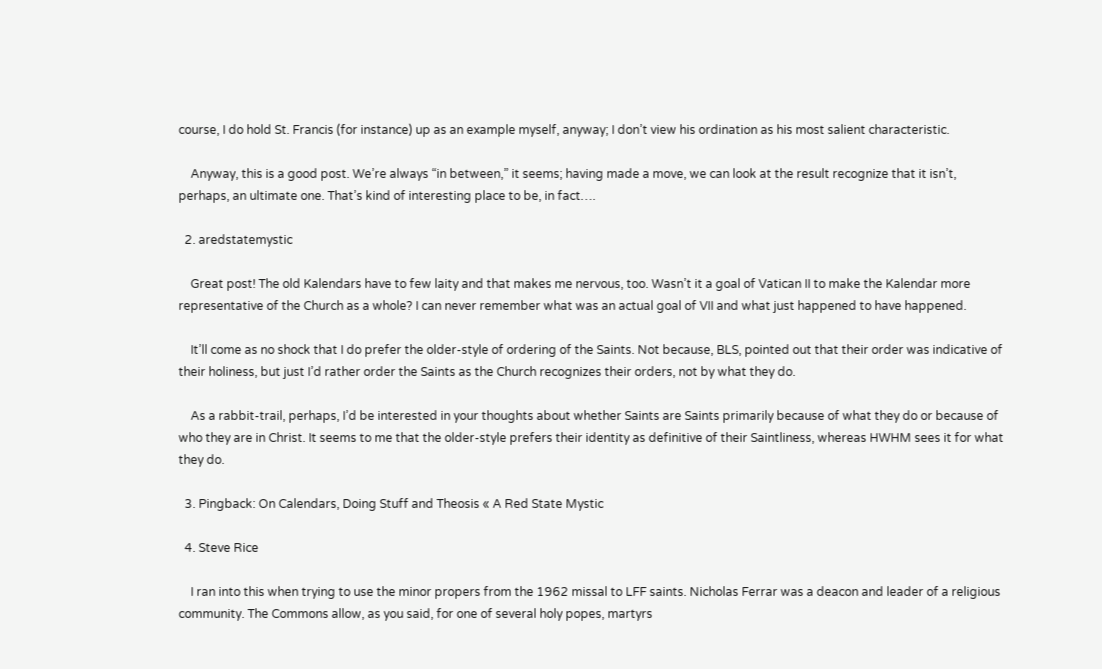course, I do hold St. Francis (for instance) up as an example myself, anyway; I don’t view his ordination as his most salient characteristic.

    Anyway, this is a good post. We’re always “in between,” it seems; having made a move, we can look at the result recognize that it isn’t, perhaps, an ultimate one. That’s kind of interesting place to be, in fact….

  2. aredstatemystic

    Great post! The old Kalendars have to few laity and that makes me nervous, too. Wasn’t it a goal of Vatican II to make the Kalendar more representative of the Church as a whole? I can never remember what was an actual goal of VII and what just happened to have happened.

    It’ll come as no shock that I do prefer the older-style of ordering of the Saints. Not because, BLS, pointed out that their order was indicative of their holiness, but just I’d rather order the Saints as the Church recognizes their orders, not by what they do.

    As a rabbit-trail, perhaps, I’d be interested in your thoughts about whether Saints are Saints primarily because of what they do or because of who they are in Christ. It seems to me that the older-style prefers their identity as definitive of their Saintliness, whereas HWHM sees it for what they do.

  3. Pingback: On Calendars, Doing Stuff and Theosis « A Red State Mystic

  4. Steve Rice

    I ran into this when trying to use the minor propers from the 1962 missal to LFF saints. Nicholas Ferrar was a deacon and leader of a religious community. The Commons allow, as you said, for one of several holy popes, martyrs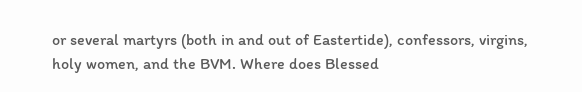or several martyrs (both in and out of Eastertide), confessors, virgins, holy women, and the BVM. Where does Blessed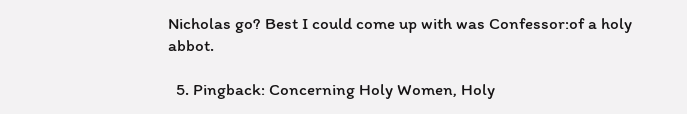Nicholas go? Best I could come up with was Confessor:of a holy abbot.

  5. Pingback: Concerning Holy Women, Holy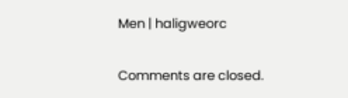Men | haligweorc

Comments are closed.